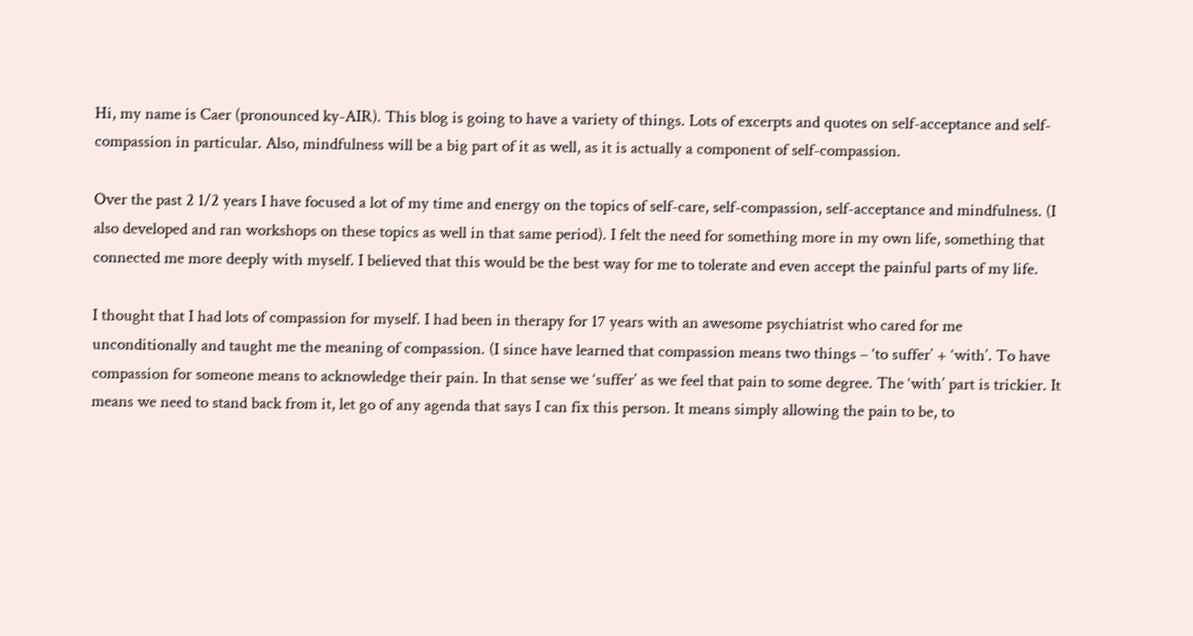Hi, my name is Caer (pronounced ky-AIR). This blog is going to have a variety of things. Lots of excerpts and quotes on self-acceptance and self-compassion in particular. Also, mindfulness will be a big part of it as well, as it is actually a component of self-compassion.

Over the past 2 1/2 years I have focused a lot of my time and energy on the topics of self-care, self-compassion, self-acceptance and mindfulness. (I also developed and ran workshops on these topics as well in that same period). I felt the need for something more in my own life, something that connected me more deeply with myself. I believed that this would be the best way for me to tolerate and even accept the painful parts of my life.

I thought that I had lots of compassion for myself. I had been in therapy for 17 years with an awesome psychiatrist who cared for me unconditionally and taught me the meaning of compassion. (I since have learned that compassion means two things – ‘to suffer’ + ‘with’. To have compassion for someone means to acknowledge their pain. In that sense we ‘suffer’ as we feel that pain to some degree. The ‘with’ part is trickier. It means we need to stand back from it, let go of any agenda that says I can fix this person. It means simply allowing the pain to be, to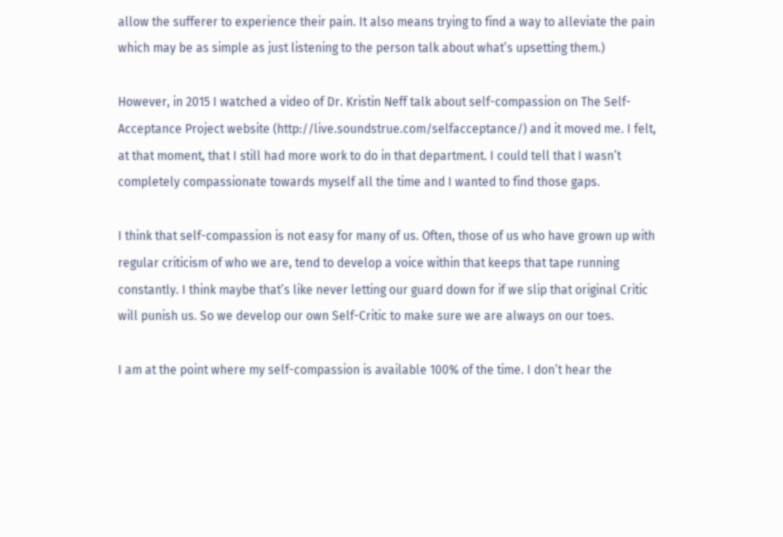allow the sufferer to experience their pain. It also means trying to find a way to alleviate the pain which may be as simple as just listening to the person talk about what’s upsetting them.)

However, in 2015 I watched a video of Dr. Kristin Neff talk about self-compassion on The Self-Acceptance Project website (http://live.soundstrue.com/selfacceptance/) and it moved me. I felt, at that moment, that I still had more work to do in that department. I could tell that I wasn’t completely compassionate towards myself all the time and I wanted to find those gaps.

I think that self-compassion is not easy for many of us. Often, those of us who have grown up with regular criticism of who we are, tend to develop a voice within that keeps that tape running constantly. I think maybe that’s like never letting our guard down for if we slip that original Critic will punish us. So we develop our own Self-Critic to make sure we are always on our toes.

I am at the point where my self-compassion is available 100% of the time. I don’t hear the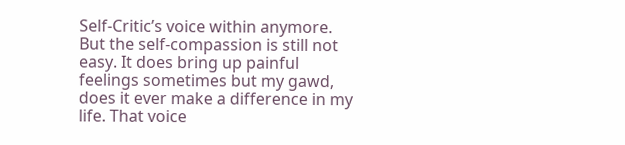Self-Critic’s voice within anymore. But the self-compassion is still not easy. It does bring up painful feelings sometimes but my gawd, does it ever make a difference in my life. That voice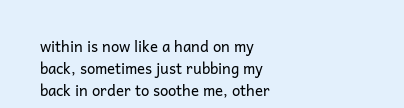within is now like a hand on my back, sometimes just rubbing my back in order to soothe me, other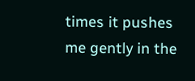times it pushes me gently in the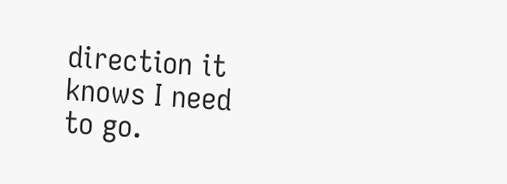direction it knows I need to go.